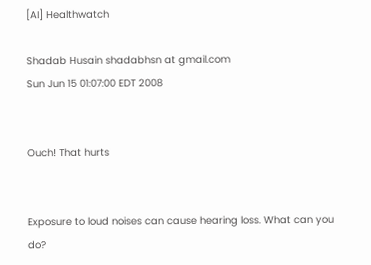[AI] Healthwatch

Shadab Husain shadabhsn at gmail.com
Sun Jun 15 01:07:00 EDT 2008


Ouch! That hurts


Exposure to loud noises can cause hearing loss. What can you do?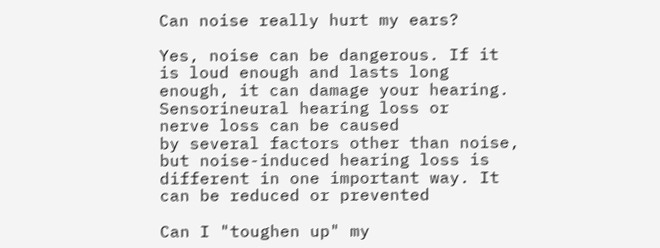Can noise really hurt my ears?

Yes, noise can be dangerous. If it is loud enough and lasts long
enough, it can damage your hearing. Sensorineural hearing loss or
nerve loss can be caused
by several factors other than noise, but noise-induced hearing loss is
different in one important way. It can be reduced or prevented

Can I "toughen up" my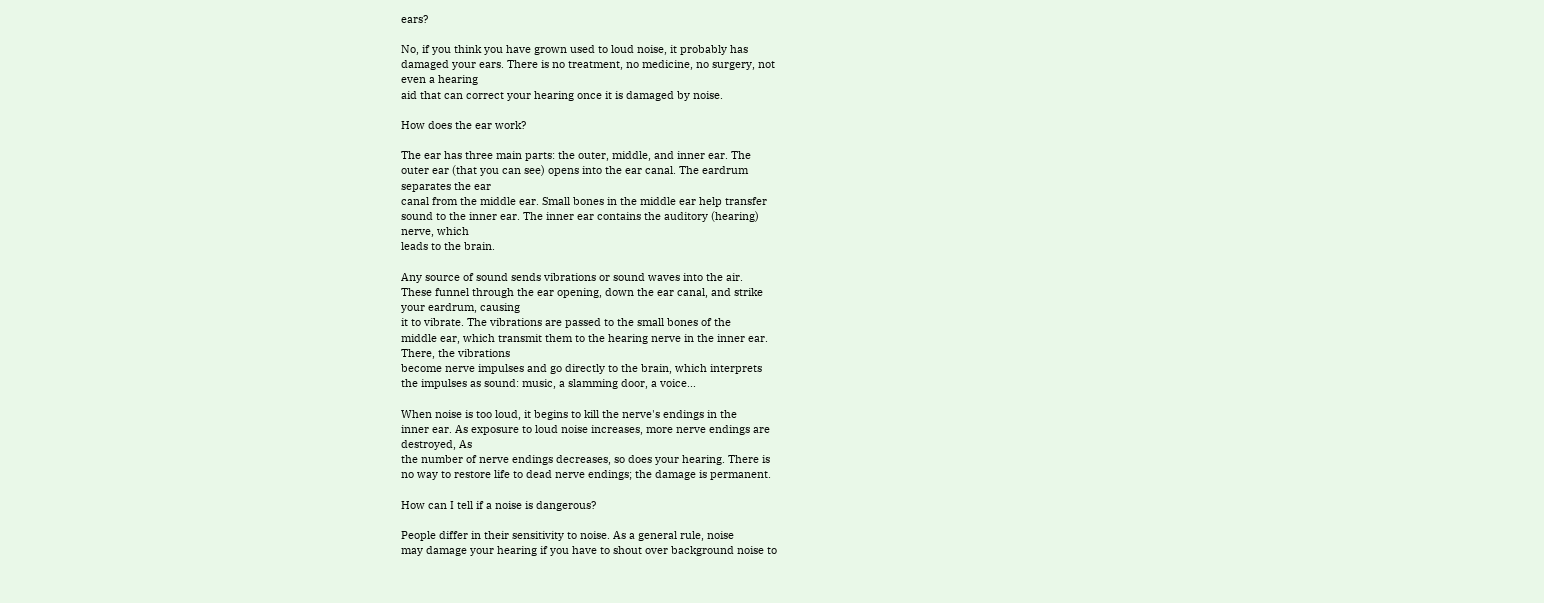ears?

No, if you think you have grown used to loud noise, it probably has
damaged your ears. There is no treatment, no medicine, no surgery, not
even a hearing
aid that can correct your hearing once it is damaged by noise.

How does the ear work?

The ear has three main parts: the outer, middle, and inner ear. The
outer ear (that you can see) opens into the ear canal. The eardrum
separates the ear
canal from the middle ear. Small bones in the middle ear help transfer
sound to the inner ear. The inner ear contains the auditory (hearing)
nerve, which
leads to the brain.

Any source of sound sends vibrations or sound waves into the air.
These funnel through the ear opening, down the ear canal, and strike
your eardrum, causing
it to vibrate. The vibrations are passed to the small bones of the
middle ear, which transmit them to the hearing nerve in the inner ear.
There, the vibrations
become nerve impulses and go directly to the brain, which interprets
the impulses as sound: music, a slamming door, a voice...

When noise is too loud, it begins to kill the nerve's endings in the
inner ear. As exposure to loud noise increases, more nerve endings are
destroyed, As
the number of nerve endings decreases, so does your hearing. There is
no way to restore life to dead nerve endings; the damage is permanent.

How can I tell if a noise is dangerous?

People differ in their sensitivity to noise. As a general rule, noise
may damage your hearing if you have to shout over background noise to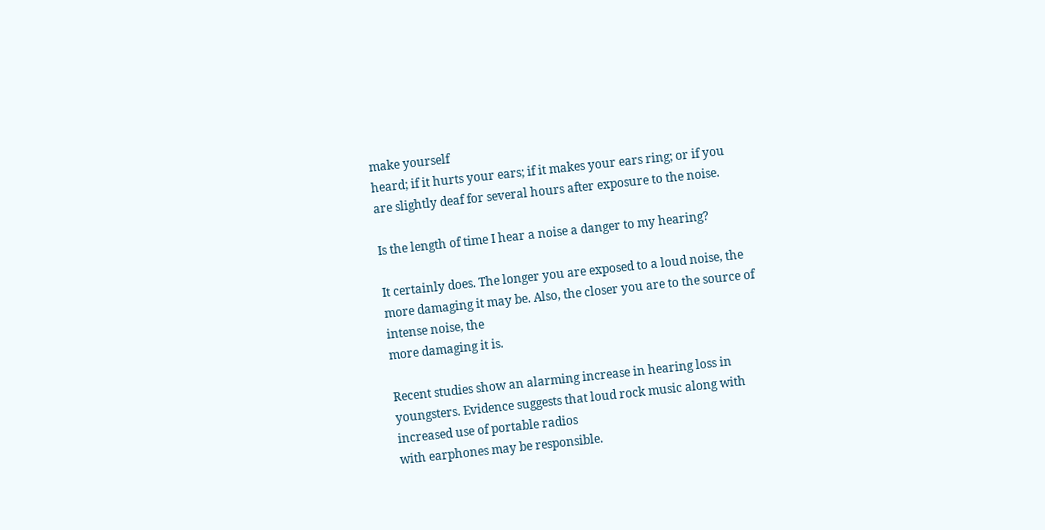make yourself
heard; if it hurts your ears; if it makes your ears ring; or if you
are slightly deaf for several hours after exposure to the noise.

Is the length of time I hear a noise a danger to my hearing?

It certainly does. The longer you are exposed to a loud noise, the
more damaging it may be. Also, the closer you are to the source of
intense noise, the
more damaging it is.

Recent studies show an alarming increase in hearing loss in
youngsters. Evidence suggests that loud rock music along with
increased use of portable radios
with earphones may be responsible.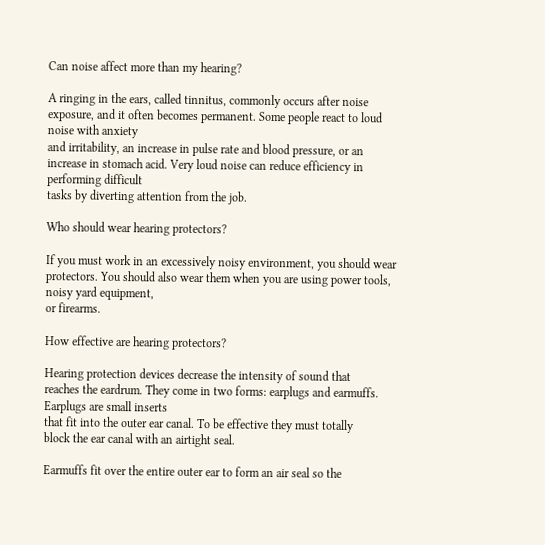Can noise affect more than my hearing?

A ringing in the ears, called tinnitus, commonly occurs after noise
exposure, and it often becomes permanent. Some people react to loud
noise with anxiety
and irritability, an increase in pulse rate and blood pressure, or an
increase in stomach acid. Very loud noise can reduce efficiency in
performing difficult
tasks by diverting attention from the job.

Who should wear hearing protectors?

If you must work in an excessively noisy environment, you should wear
protectors. You should also wear them when you are using power tools,
noisy yard equipment,
or firearms.

How effective are hearing protectors?

Hearing protection devices decrease the intensity of sound that
reaches the eardrum. They come in two forms: earplugs and earmuffs.
Earplugs are small inserts
that fit into the outer ear canal. To be effective they must totally
block the ear canal with an airtight seal.

Earmuffs fit over the entire outer ear to form an air seal so the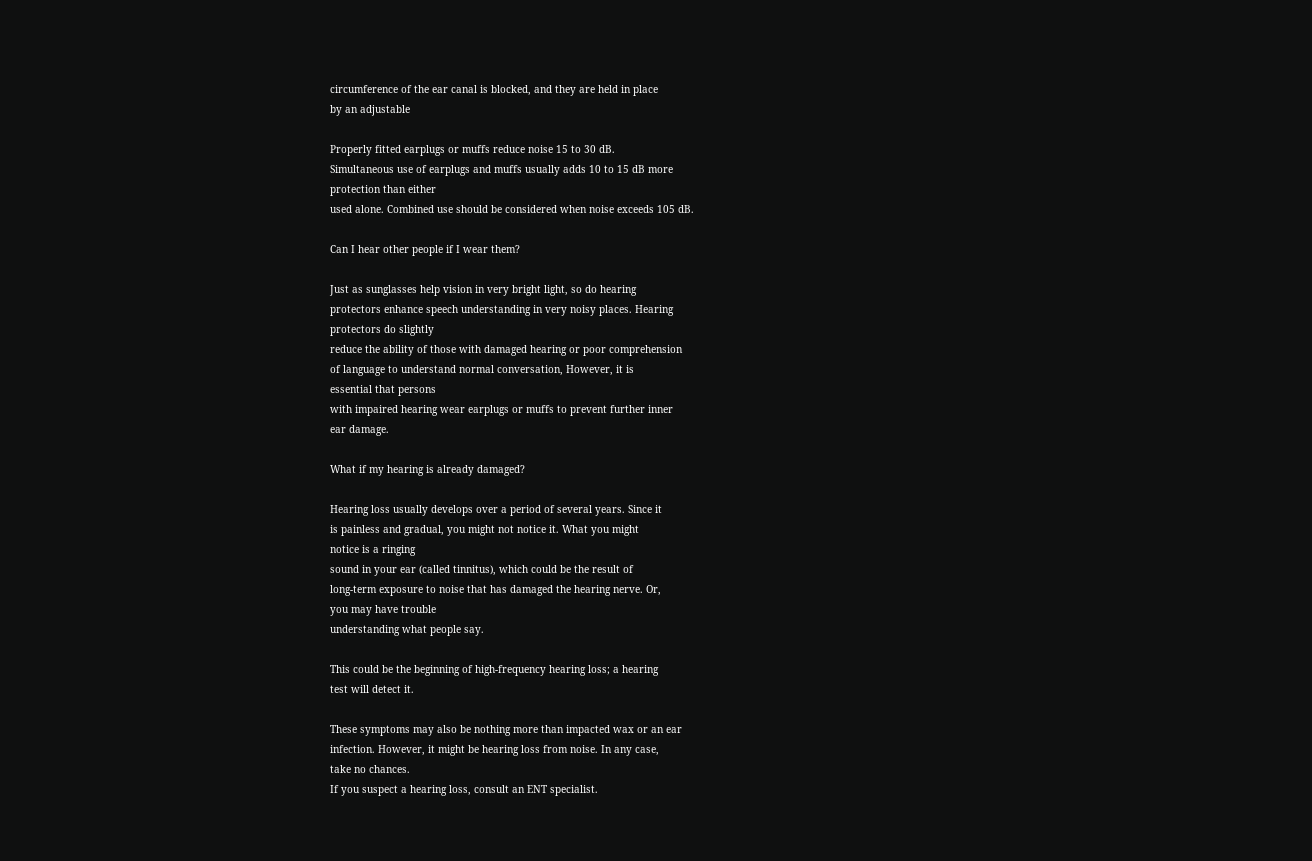circumference of the ear canal is blocked, and they are held in place
by an adjustable

Properly fitted earplugs or muffs reduce noise 15 to 30 dB.
Simultaneous use of earplugs and muffs usually adds 10 to 15 dB more
protection than either
used alone. Combined use should be considered when noise exceeds 105 dB.

Can I hear other people if I wear them?

Just as sunglasses help vision in very bright light, so do hearing
protectors enhance speech understanding in very noisy places. Hearing
protectors do slightly
reduce the ability of those with damaged hearing or poor comprehension
of language to understand normal conversation, However, it is
essential that persons
with impaired hearing wear earplugs or muffs to prevent further inner
ear damage.

What if my hearing is already damaged?

Hearing loss usually develops over a period of several years. Since it
is painless and gradual, you might not notice it. What you might
notice is a ringing
sound in your ear (called tinnitus), which could be the result of
long-term exposure to noise that has damaged the hearing nerve. Or,
you may have trouble
understanding what people say.

This could be the beginning of high-frequency hearing loss; a hearing
test will detect it.

These symptoms may also be nothing more than impacted wax or an ear
infection. However, it might be hearing loss from noise. In any case,
take no chances.
If you suspect a hearing loss, consult an ENT specialist.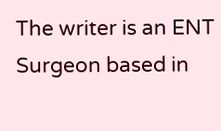The writer is an ENT Surgeon based in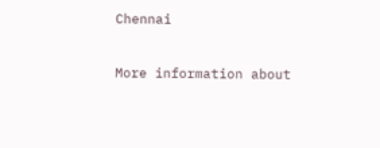Chennai


More information about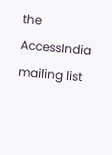the AccessIndia mailing list